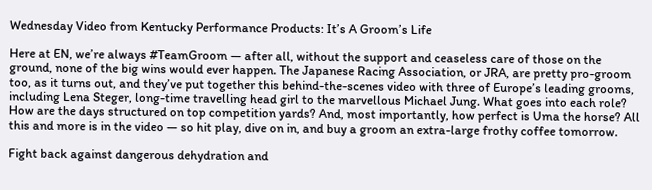Wednesday Video from Kentucky Performance Products: It’s A Groom’s Life

Here at EN, we’re always #TeamGroom — after all, without the support and ceaseless care of those on the ground, none of the big wins would ever happen. The Japanese Racing Association, or JRA, are pretty pro-groom too, as it turns out, and they’ve put together this behind-the-scenes video with three of Europe’s leading grooms, including Lena Steger, long-time travelling head girl to the marvellous Michael Jung. What goes into each role? How are the days structured on top competition yards? And, most importantly, how perfect is Uma the horse? All this and more is in the video — so hit play, dive on in, and buy a groom an extra-large frothy coffee tomorrow.

Fight back against dangerous dehydration and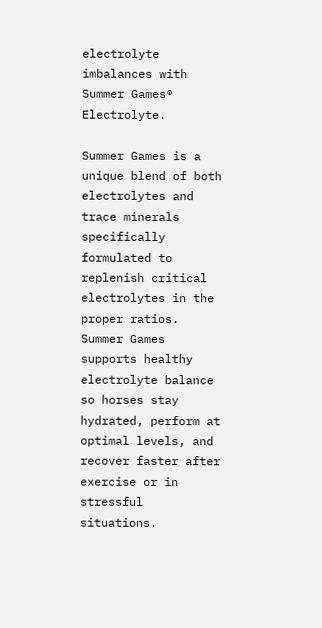electrolyte imbalances with Summer Games® Electrolyte.

Summer Games is a unique blend of both electrolytes and trace minerals specifically formulated to replenish critical electrolytes in the proper ratios. Summer Games supports healthy electrolyte balance so horses stay hydrated, perform at optimal levels, and recover faster after exercise or in stressful situations.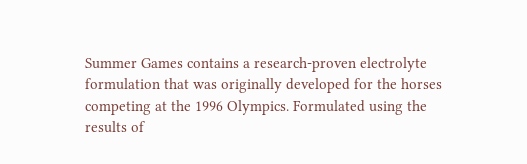Summer Games contains a research-proven electrolyte formulation that was originally developed for the horses competing at the 1996 Olympics. Formulated using the results of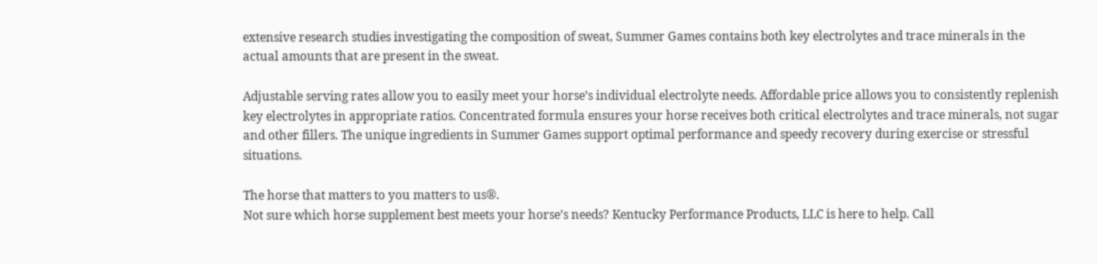extensive research studies investigating the composition of sweat, Summer Games contains both key electrolytes and trace minerals in the actual amounts that are present in the sweat.

Adjustable serving rates allow you to easily meet your horse’s individual electrolyte needs. Affordable price allows you to consistently replenish key electrolytes in appropriate ratios. Concentrated formula ensures your horse receives both critical electrolytes and trace minerals, not sugar and other fillers. The unique ingredients in Summer Games support optimal performance and speedy recovery during exercise or stressful situations.

The horse that matters to you matters to us®.
Not sure which horse supplement best meets your horse’s needs? Kentucky Performance Products, LLC is here to help. Call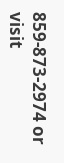859-873-2974 or visit